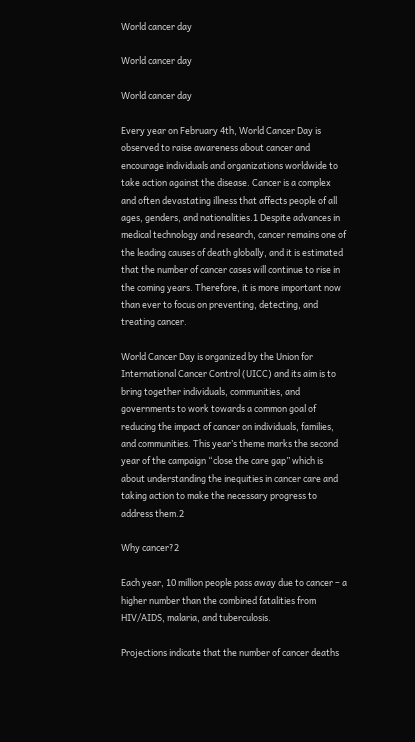World cancer day

World cancer day

World cancer day

Every year on February 4th, World Cancer Day is observed to raise awareness about cancer and encourage individuals and organizations worldwide to take action against the disease. Cancer is a complex and often devastating illness that affects people of all ages, genders, and nationalities.1 Despite advances in medical technology and research, cancer remains one of the leading causes of death globally, and it is estimated that the number of cancer cases will continue to rise in the coming years. Therefore, it is more important now than ever to focus on preventing, detecting, and treating cancer.

World Cancer Day is organized by the Union for International Cancer Control (UICC) and its aim is to bring together individuals, communities, and governments to work towards a common goal of reducing the impact of cancer on individuals, families, and communities. This year’s theme marks the second year of the campaign “close the care gap” which is about understanding the inequities in cancer care and taking action to make the necessary progress to address them.2

Why cancer?2

Each year, 10 million people pass away due to cancer – a higher number than the combined fatalities from HIV/AIDS, malaria, and tuberculosis.

Projections indicate that the number of cancer deaths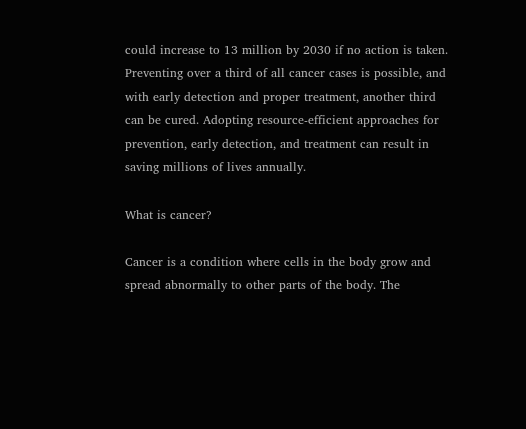could increase to 13 million by 2030 if no action is taken. Preventing over a third of all cancer cases is possible, and with early detection and proper treatment, another third can be cured. Adopting resource-efficient approaches for prevention, early detection, and treatment can result in saving millions of lives annually.

What is cancer?

Cancer is a condition where cells in the body grow and spread abnormally to other parts of the body. The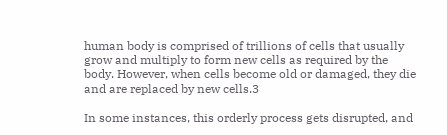human body is comprised of trillions of cells that usually grow and multiply to form new cells as required by the body. However, when cells become old or damaged, they die and are replaced by new cells.3

In some instances, this orderly process gets disrupted, and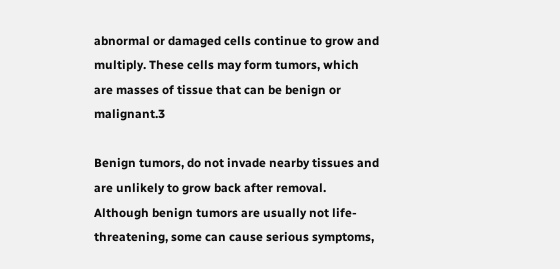abnormal or damaged cells continue to grow and multiply. These cells may form tumors, which are masses of tissue that can be benign or malignant.3

Benign tumors, do not invade nearby tissues and are unlikely to grow back after removal. Although benign tumors are usually not life-threatening, some can cause serious symptoms,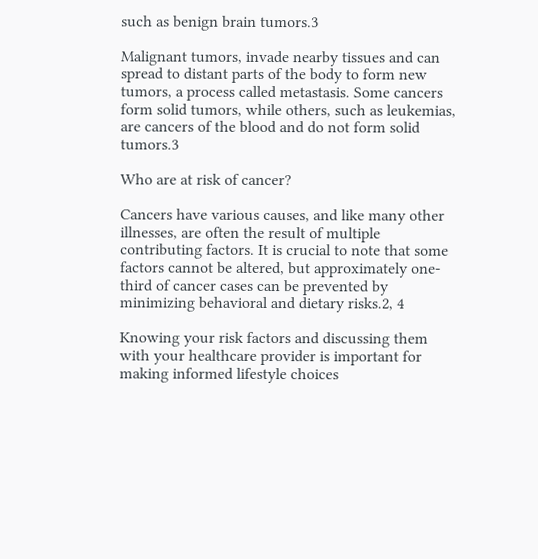such as benign brain tumors.3

Malignant tumors, invade nearby tissues and can spread to distant parts of the body to form new tumors, a process called metastasis. Some cancers form solid tumors, while others, such as leukemias, are cancers of the blood and do not form solid tumors.3

Who are at risk of cancer?

Cancers have various causes, and like many other illnesses, are often the result of multiple contributing factors. It is crucial to note that some factors cannot be altered, but approximately one-third of cancer cases can be prevented by minimizing behavioral and dietary risks.2, 4

Knowing your risk factors and discussing them with your healthcare provider is important for making informed lifestyle choices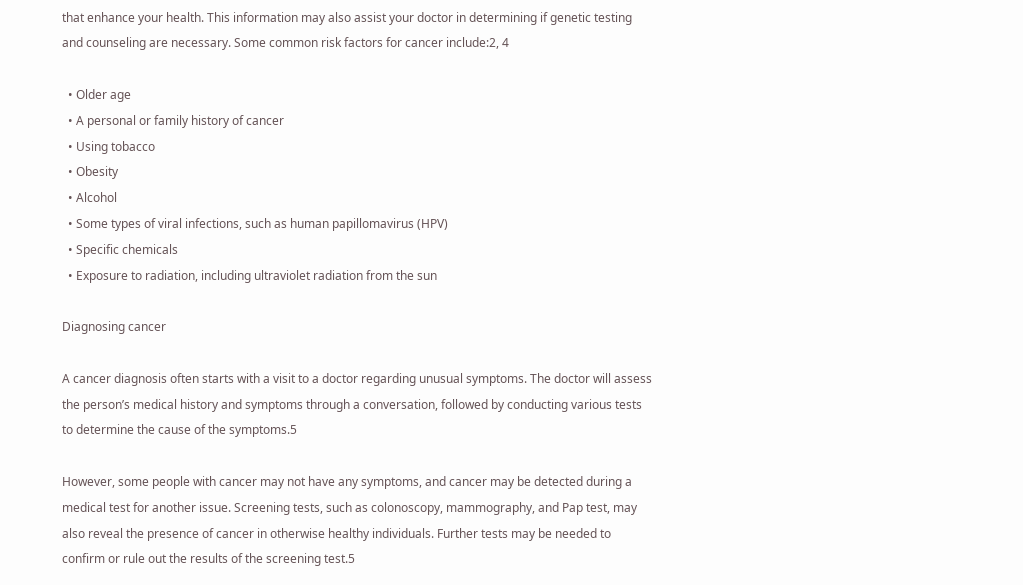that enhance your health. This information may also assist your doctor in determining if genetic testing and counseling are necessary. Some common risk factors for cancer include:2, 4

  • Older age
  • A personal or family history of cancer
  • Using tobacco
  • Obesity
  • Alcohol
  • Some types of viral infections, such as human papillomavirus (HPV)
  • Specific chemicals
  • Exposure to radiation, including ultraviolet radiation from the sun

Diagnosing cancer

A cancer diagnosis often starts with a visit to a doctor regarding unusual symptoms. The doctor will assess the person’s medical history and symptoms through a conversation, followed by conducting various tests to determine the cause of the symptoms.5

However, some people with cancer may not have any symptoms, and cancer may be detected during a medical test for another issue. Screening tests, such as colonoscopy, mammography, and Pap test, may also reveal the presence of cancer in otherwise healthy individuals. Further tests may be needed to confirm or rule out the results of the screening test.5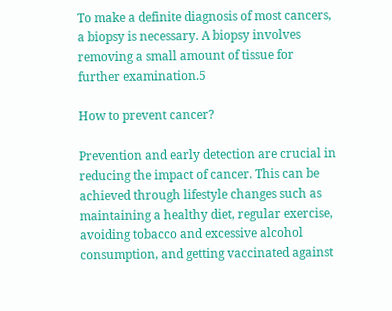To make a definite diagnosis of most cancers, a biopsy is necessary. A biopsy involves removing a small amount of tissue for further examination.5

How to prevent cancer?

Prevention and early detection are crucial in reducing the impact of cancer. This can be achieved through lifestyle changes such as maintaining a healthy diet, regular exercise, avoiding tobacco and excessive alcohol consumption, and getting vaccinated against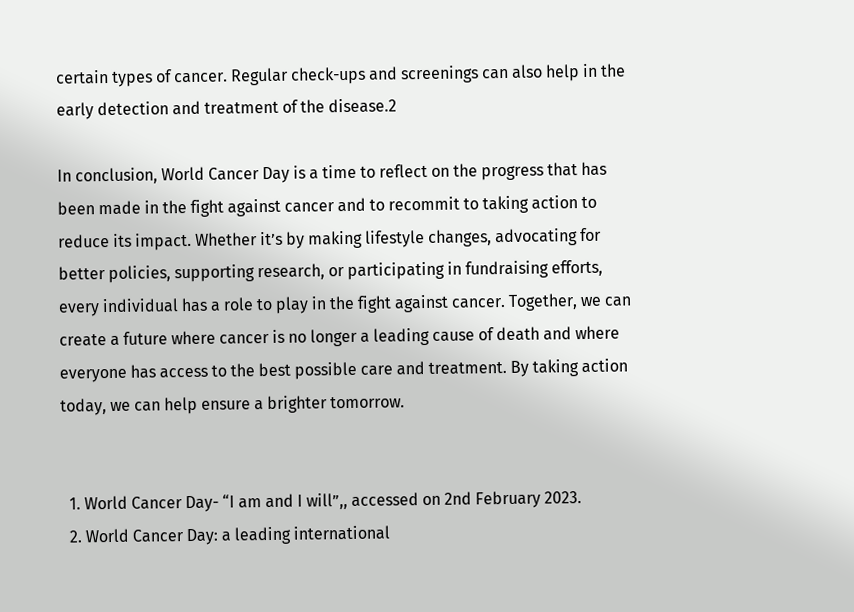certain types of cancer. Regular check-ups and screenings can also help in the early detection and treatment of the disease.2

In conclusion, World Cancer Day is a time to reflect on the progress that has been made in the fight against cancer and to recommit to taking action to reduce its impact. Whether it’s by making lifestyle changes, advocating for better policies, supporting research, or participating in fundraising efforts, every individual has a role to play in the fight against cancer. Together, we can create a future where cancer is no longer a leading cause of death and where everyone has access to the best possible care and treatment. By taking action today, we can help ensure a brighter tomorrow.


  1. World Cancer Day- “I am and I will”,, accessed on 2nd February 2023.
  2. World Cancer Day: a leading international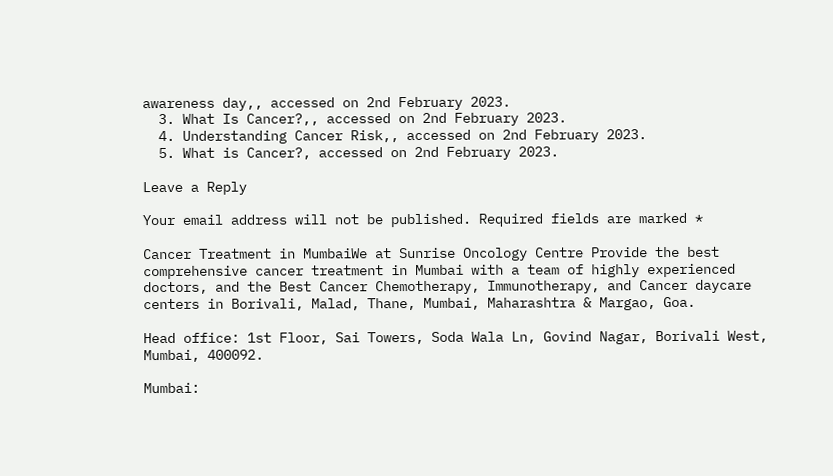awareness day,, accessed on 2nd February 2023.
  3. What Is Cancer?,, accessed on 2nd February 2023.
  4. Understanding Cancer Risk,, accessed on 2nd February 2023.
  5. What is Cancer?, accessed on 2nd February 2023.

Leave a Reply

Your email address will not be published. Required fields are marked *

Cancer Treatment in MumbaiWe at Sunrise Oncology Centre Provide the best comprehensive cancer treatment in Mumbai with a team of highly experienced doctors, and the Best Cancer Chemotherapy, Immunotherapy, and Cancer daycare centers in Borivali, Malad, Thane, Mumbai, Maharashtra & Margao, Goa.

Head office: 1st Floor, Sai Towers, Soda Wala Ln, Govind Nagar, Borivali West, Mumbai, 400092.

Mumbai: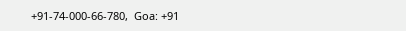+91-74-000-66-780,  Goa: +91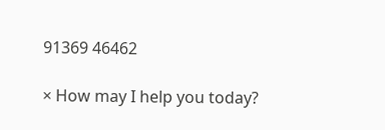91369 46462

× How may I help you today?